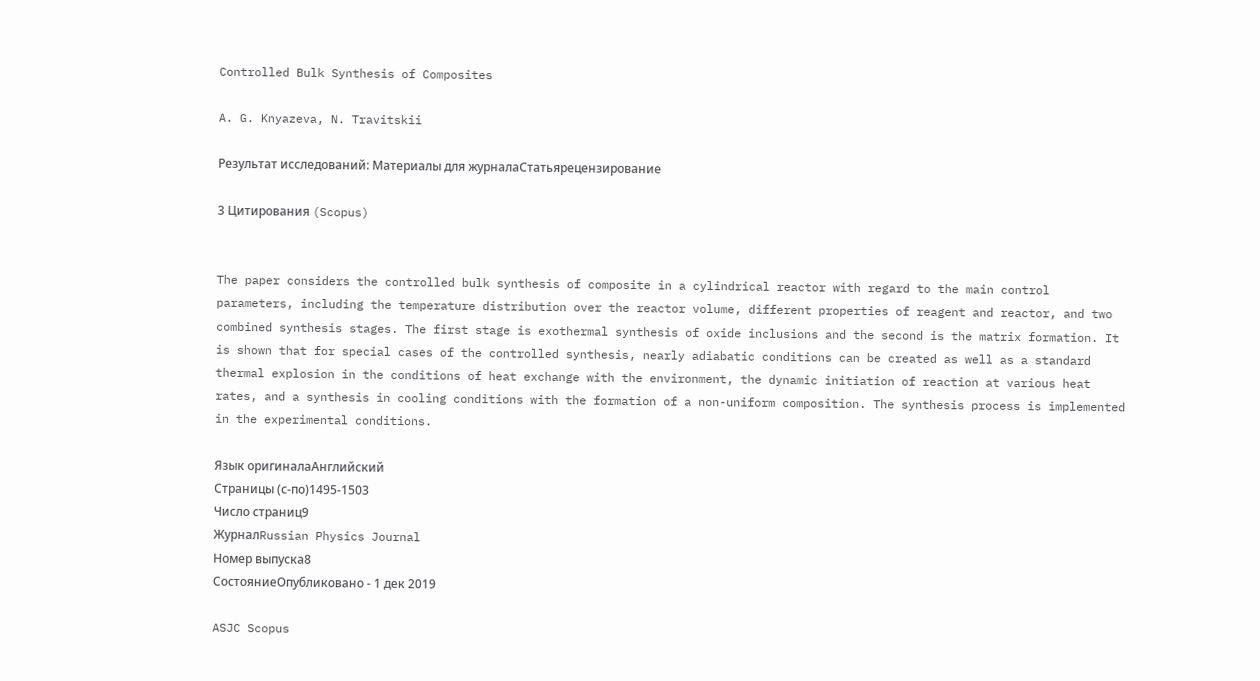Controlled Bulk Synthesis of Composites

A. G. Knyazeva, N. Travitskii

Результат исследований: Материалы для журналаСтатьярецензирование

3 Цитирования (Scopus)


The paper considers the controlled bulk synthesis of composite in a cylindrical reactor with regard to the main control parameters, including the temperature distribution over the reactor volume, different properties of reagent and reactor, and two combined synthesis stages. The first stage is exothermal synthesis of oxide inclusions and the second is the matrix formation. It is shown that for special cases of the controlled synthesis, nearly adiabatic conditions can be created as well as a standard thermal explosion in the conditions of heat exchange with the environment, the dynamic initiation of reaction at various heat rates, and a synthesis in cooling conditions with the formation of a non-uniform composition. The synthesis process is implemented in the experimental conditions.

Язык оригиналаАнглийский
Страницы (с-по)1495-1503
Число страниц9
ЖурналRussian Physics Journal
Номер выпуска8
СостояниеОпубликовано - 1 дек 2019

ASJC Scopus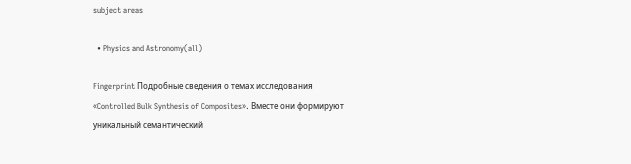subject areas

  • Physics and Astronomy(all)

Fingerprint Подробные сведения о темах исследования «Controlled Bulk Synthesis of Composites». Вместе они формируют уникальный семантический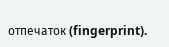отпечаток (fingerprint).